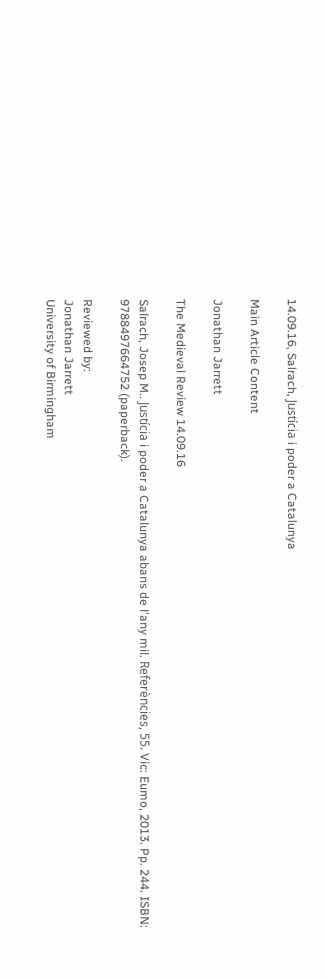14.09.16, Salrach, Justícia i poder a Catalunya

Main Article Content

Jonathan Jarrett

The Medieval Review 14.09.16

Salrach, Josep M.. Justícia i poder a Catalunya abans de l'any mil. Referències, 55. Vic: Eumo, 2013. Pp. 244. ISBN: 9788497664752 (paperback).

Reviewed by:
Jonathan Jarrett
University of Birmingham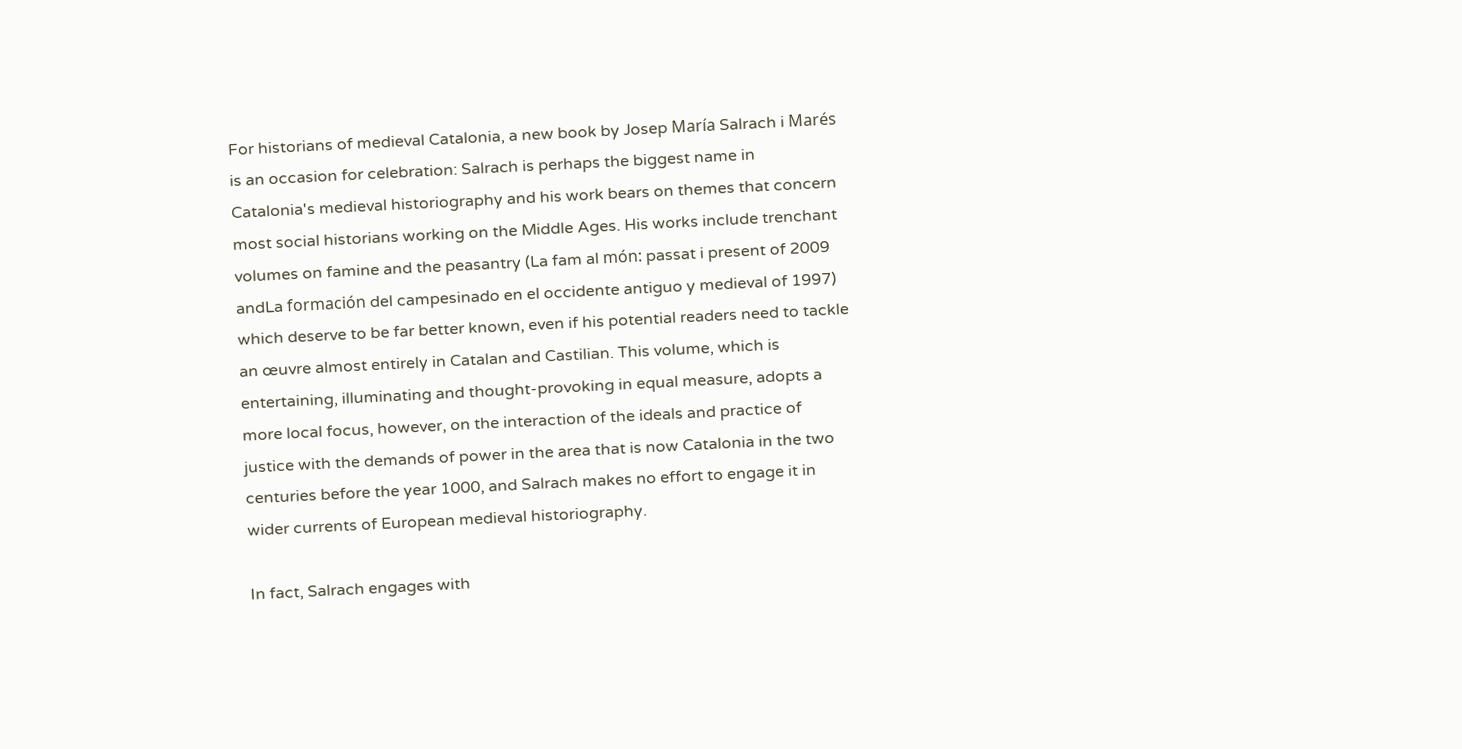For historians of medieval Catalonia, a new book by Josep María Salrach i Marés is an occasion for celebration: Salrach is perhaps the biggest name in Catalonia's medieval historiography and his work bears on themes that concern most social historians working on the Middle Ages. His works include trenchant volumes on famine and the peasantry (La fam al món: passat i present of 2009 andLa formación del campesinado en el occidente antiguo y medieval of 1997) which deserve to be far better known, even if his potential readers need to tackle an œuvre almost entirely in Catalan and Castilian. This volume, which is entertaining, illuminating and thought-provoking in equal measure, adopts a more local focus, however, on the interaction of the ideals and practice of justice with the demands of power in the area that is now Catalonia in the two centuries before the year 1000, and Salrach makes no effort to engage it in wider currents of European medieval historiography.

In fact, Salrach engages with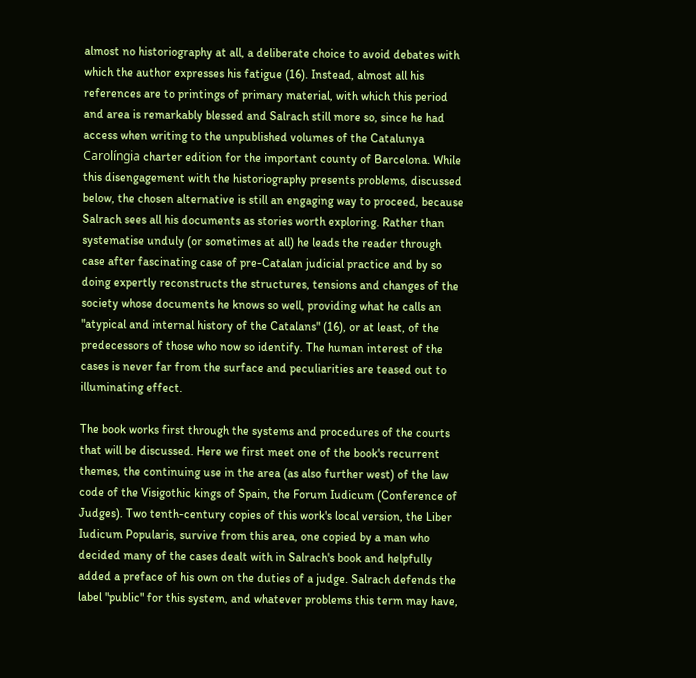almost no historiography at all, a deliberate choice to avoid debates with which the author expresses his fatigue (16). Instead, almost all his references are to printings of primary material, with which this period and area is remarkably blessed and Salrach still more so, since he had access when writing to the unpublished volumes of the Catalunya Carolíngia charter edition for the important county of Barcelona. While this disengagement with the historiography presents problems, discussed below, the chosen alternative is still an engaging way to proceed, because Salrach sees all his documents as stories worth exploring. Rather than systematise unduly (or sometimes at all) he leads the reader through case after fascinating case of pre-Catalan judicial practice and by so doing expertly reconstructs the structures, tensions and changes of the society whose documents he knows so well, providing what he calls an "atypical and internal history of the Catalans" (16), or at least, of the predecessors of those who now so identify. The human interest of the cases is never far from the surface and peculiarities are teased out to illuminating effect.

The book works first through the systems and procedures of the courts that will be discussed. Here we first meet one of the book's recurrent themes, the continuing use in the area (as also further west) of the law code of the Visigothic kings of Spain, the Forum Iudicum (Conference of Judges). Two tenth-century copies of this work's local version, the Liber Iudicum Popularis, survive from this area, one copied by a man who decided many of the cases dealt with in Salrach's book and helpfully added a preface of his own on the duties of a judge. Salrach defends the label "public" for this system, and whatever problems this term may have,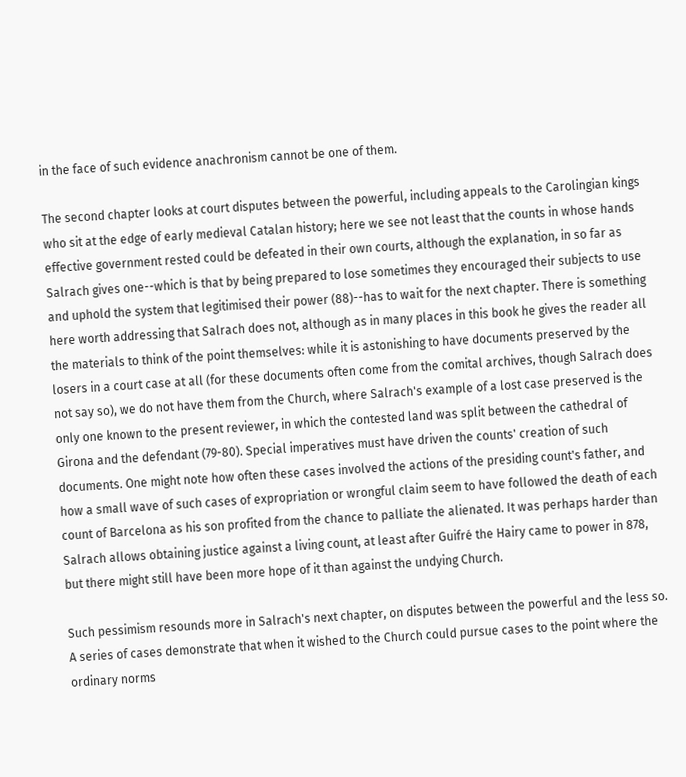in the face of such evidence anachronism cannot be one of them.

The second chapter looks at court disputes between the powerful, including appeals to the Carolingian kings who sit at the edge of early medieval Catalan history; here we see not least that the counts in whose hands effective government rested could be defeated in their own courts, although the explanation, in so far as Salrach gives one--which is that by being prepared to lose sometimes they encouraged their subjects to use and uphold the system that legitimised their power (88)--has to wait for the next chapter. There is something here worth addressing that Salrach does not, although as in many places in this book he gives the reader all the materials to think of the point themselves: while it is astonishing to have documents preserved by the losers in a court case at all (for these documents often come from the comital archives, though Salrach does not say so), we do not have them from the Church, where Salrach's example of a lost case preserved is the only one known to the present reviewer, in which the contested land was split between the cathedral of Girona and the defendant (79-80). Special imperatives must have driven the counts' creation of such documents. One might note how often these cases involved the actions of the presiding count's father, and how a small wave of such cases of expropriation or wrongful claim seem to have followed the death of each count of Barcelona as his son profited from the chance to palliate the alienated. It was perhaps harder than Salrach allows obtaining justice against a living count, at least after Guifré the Hairy came to power in 878, but there might still have been more hope of it than against the undying Church.

Such pessimism resounds more in Salrach's next chapter, on disputes between the powerful and the less so. A series of cases demonstrate that when it wished to the Church could pursue cases to the point where the ordinary norms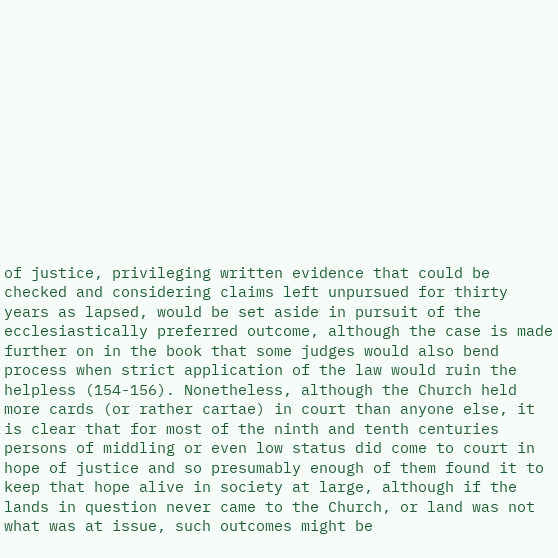of justice, privileging written evidence that could be checked and considering claims left unpursued for thirty years as lapsed, would be set aside in pursuit of the ecclesiastically preferred outcome, although the case is made further on in the book that some judges would also bend process when strict application of the law would ruin the helpless (154-156). Nonetheless, although the Church held more cards (or rather cartae) in court than anyone else, it is clear that for most of the ninth and tenth centuries persons of middling or even low status did come to court in hope of justice and so presumably enough of them found it to keep that hope alive in society at large, although if the lands in question never came to the Church, or land was not what was at issue, such outcomes might be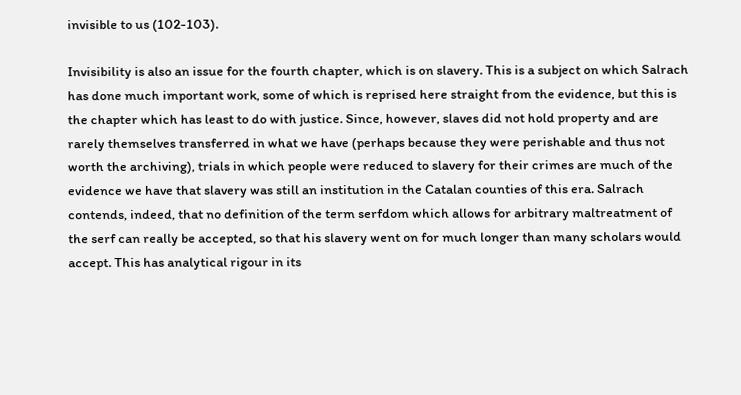invisible to us (102-103).

Invisibility is also an issue for the fourth chapter, which is on slavery. This is a subject on which Salrach has done much important work, some of which is reprised here straight from the evidence, but this is the chapter which has least to do with justice. Since, however, slaves did not hold property and are rarely themselves transferred in what we have (perhaps because they were perishable and thus not worth the archiving), trials in which people were reduced to slavery for their crimes are much of the evidence we have that slavery was still an institution in the Catalan counties of this era. Salrach contends, indeed, that no definition of the term serfdom which allows for arbitrary maltreatment of the serf can really be accepted, so that his slavery went on for much longer than many scholars would accept. This has analytical rigour in its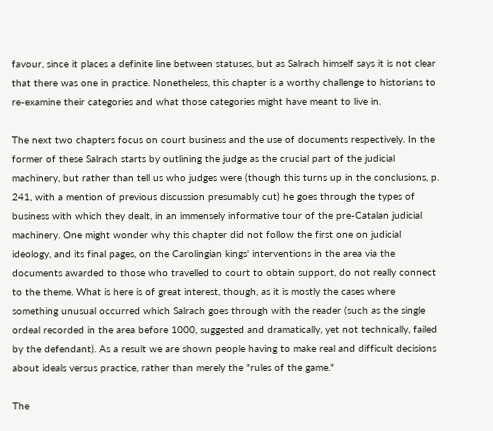favour, since it places a definite line between statuses, but as Salrach himself says it is not clear that there was one in practice. Nonetheless, this chapter is a worthy challenge to historians to re-examine their categories and what those categories might have meant to live in.

The next two chapters focus on court business and the use of documents respectively. In the former of these Salrach starts by outlining the judge as the crucial part of the judicial machinery, but rather than tell us who judges were (though this turns up in the conclusions, p. 241, with a mention of previous discussion presumably cut) he goes through the types of business with which they dealt, in an immensely informative tour of the pre-Catalan judicial machinery. One might wonder why this chapter did not follow the first one on judicial ideology, and its final pages, on the Carolingian kings' interventions in the area via the documents awarded to those who travelled to court to obtain support, do not really connect to the theme. What is here is of great interest, though, as it is mostly the cases where something unusual occurred which Salrach goes through with the reader (such as the single ordeal recorded in the area before 1000, suggested and dramatically, yet not technically, failed by the defendant). As a result we are shown people having to make real and difficult decisions about ideals versus practice, rather than merely the "rules of the game."

The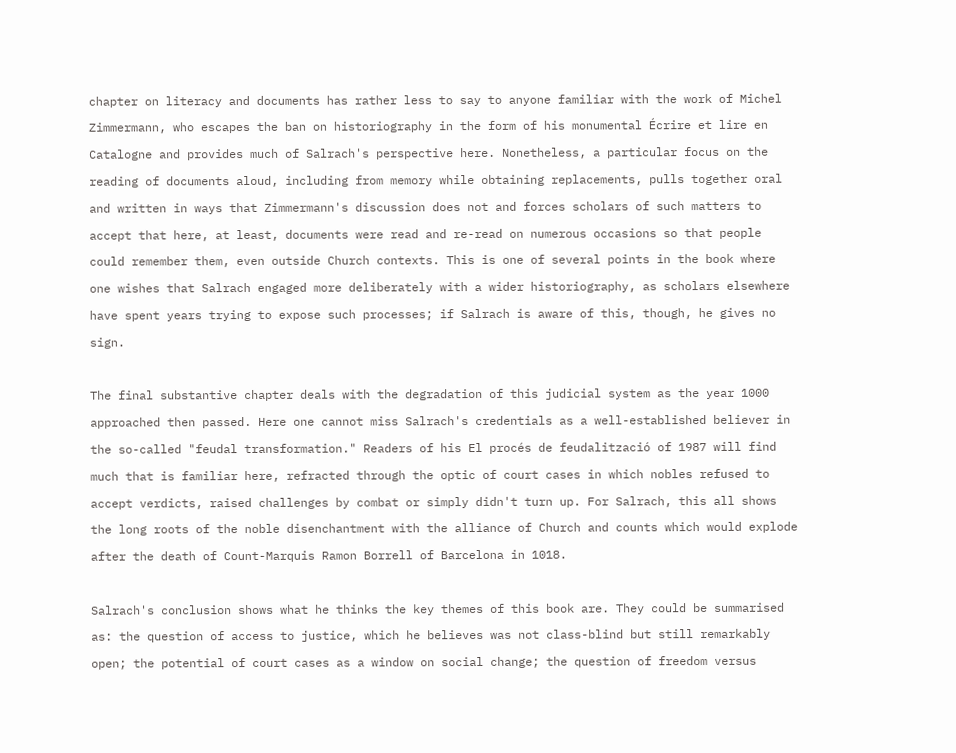chapter on literacy and documents has rather less to say to anyone familiar with the work of Michel Zimmermann, who escapes the ban on historiography in the form of his monumental Écrire et lire en Catalogne and provides much of Salrach's perspective here. Nonetheless, a particular focus on the reading of documents aloud, including from memory while obtaining replacements, pulls together oral and written in ways that Zimmermann's discussion does not and forces scholars of such matters to accept that here, at least, documents were read and re-read on numerous occasions so that people could remember them, even outside Church contexts. This is one of several points in the book where one wishes that Salrach engaged more deliberately with a wider historiography, as scholars elsewhere have spent years trying to expose such processes; if Salrach is aware of this, though, he gives no sign.

The final substantive chapter deals with the degradation of this judicial system as the year 1000 approached then passed. Here one cannot miss Salrach's credentials as a well-established believer in the so-called "feudal transformation." Readers of his El procés de feudalització of 1987 will find much that is familiar here, refracted through the optic of court cases in which nobles refused to accept verdicts, raised challenges by combat or simply didn't turn up. For Salrach, this all shows the long roots of the noble disenchantment with the alliance of Church and counts which would explode after the death of Count-Marquis Ramon Borrell of Barcelona in 1018.

Salrach's conclusion shows what he thinks the key themes of this book are. They could be summarised as: the question of access to justice, which he believes was not class-blind but still remarkably open; the potential of court cases as a window on social change; the question of freedom versus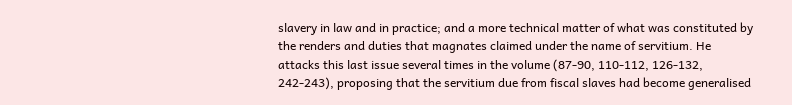slavery in law and in practice; and a more technical matter of what was constituted by the renders and duties that magnates claimed under the name of servitium. He attacks this last issue several times in the volume (87-90, 110-112, 126-132, 242-243), proposing that the servitium due from fiscal slaves had become generalised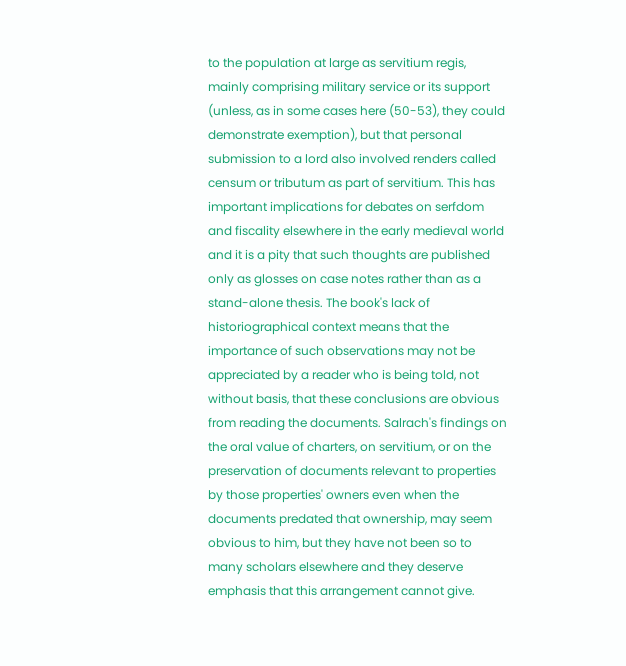to the population at large as servitium regis, mainly comprising military service or its support (unless, as in some cases here (50-53), they could demonstrate exemption), but that personal submission to a lord also involved renders called censum or tributum as part of servitium. This has important implications for debates on serfdom and fiscality elsewhere in the early medieval world and it is a pity that such thoughts are published only as glosses on case notes rather than as a stand-alone thesis. The book's lack of historiographical context means that the importance of such observations may not be appreciated by a reader who is being told, not without basis, that these conclusions are obvious from reading the documents. Salrach's findings on the oral value of charters, on servitium, or on the preservation of documents relevant to properties by those properties' owners even when the documents predated that ownership, may seem obvious to him, but they have not been so to many scholars elsewhere and they deserve emphasis that this arrangement cannot give.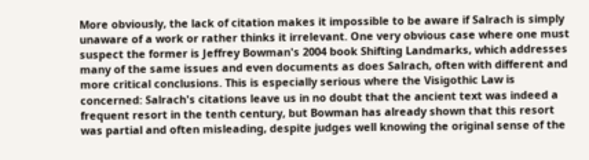More obviously, the lack of citation makes it impossible to be aware if Salrach is simply unaware of a work or rather thinks it irrelevant. One very obvious case where one must suspect the former is Jeffrey Bowman's 2004 book Shifting Landmarks, which addresses many of the same issues and even documents as does Salrach, often with different and more critical conclusions. This is especially serious where the Visigothic Law is concerned: Salrach's citations leave us in no doubt that the ancient text was indeed a frequent resort in the tenth century, but Bowman has already shown that this resort was partial and often misleading, despite judges well knowing the original sense of the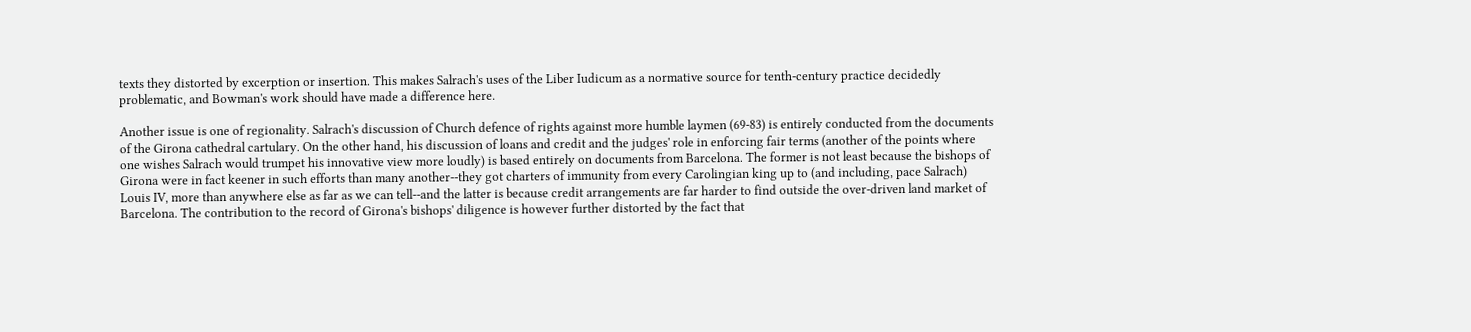texts they distorted by excerption or insertion. This makes Salrach's uses of the Liber Iudicum as a normative source for tenth-century practice decidedly problematic, and Bowman's work should have made a difference here.

Another issue is one of regionality. Salrach's discussion of Church defence of rights against more humble laymen (69-83) is entirely conducted from the documents of the Girona cathedral cartulary. On the other hand, his discussion of loans and credit and the judges' role in enforcing fair terms (another of the points where one wishes Salrach would trumpet his innovative view more loudly) is based entirely on documents from Barcelona. The former is not least because the bishops of Girona were in fact keener in such efforts than many another--they got charters of immunity from every Carolingian king up to (and including, pace Salrach) Louis IV, more than anywhere else as far as we can tell--and the latter is because credit arrangements are far harder to find outside the over-driven land market of Barcelona. The contribution to the record of Girona's bishops' diligence is however further distorted by the fact that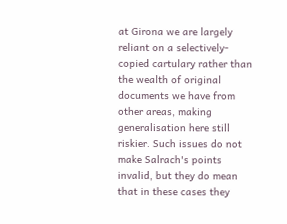at Girona we are largely reliant on a selectively-copied cartulary rather than the wealth of original documents we have from other areas, making generalisation here still riskier. Such issues do not make Salrach's points invalid, but they do mean that in these cases they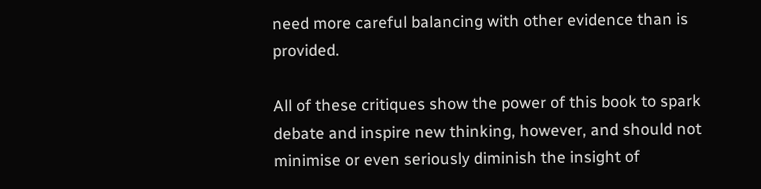need more careful balancing with other evidence than is provided.

All of these critiques show the power of this book to spark debate and inspire new thinking, however, and should not minimise or even seriously diminish the insight of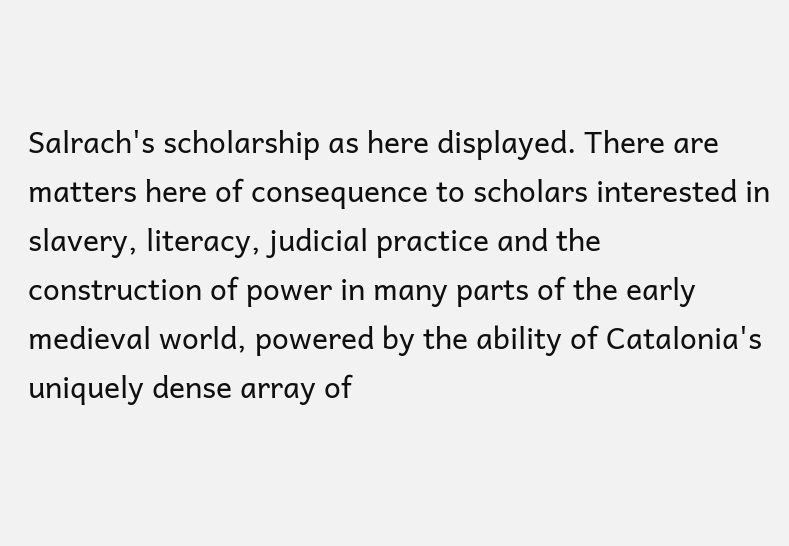Salrach's scholarship as here displayed. There are matters here of consequence to scholars interested in slavery, literacy, judicial practice and the construction of power in many parts of the early medieval world, powered by the ability of Catalonia's uniquely dense array of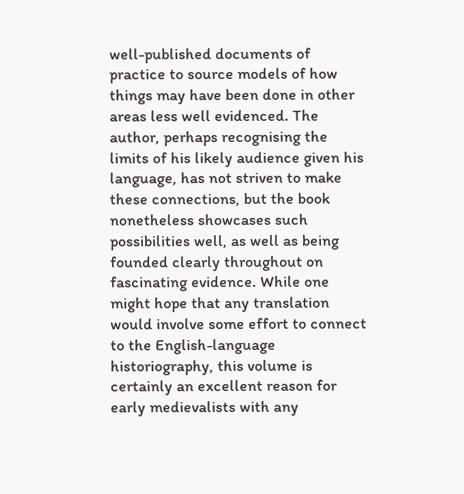well-published documents of practice to source models of how things may have been done in other areas less well evidenced. The author, perhaps recognising the limits of his likely audience given his language, has not striven to make these connections, but the book nonetheless showcases such possibilities well, as well as being founded clearly throughout on fascinating evidence. While one might hope that any translation would involve some effort to connect to the English-language historiography, this volume is certainly an excellent reason for early medievalists with any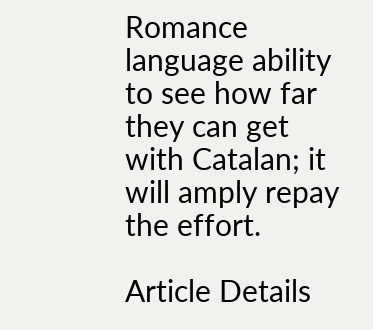Romance language ability to see how far they can get with Catalan; it will amply repay the effort.

Article Details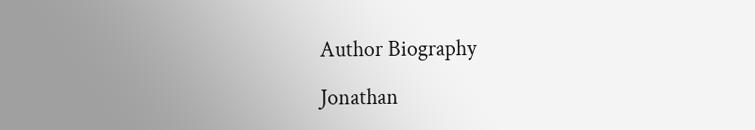Author Biography

Jonathan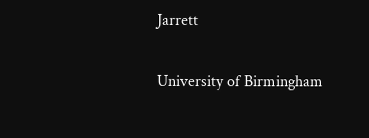Jarrett

University of Birmingham